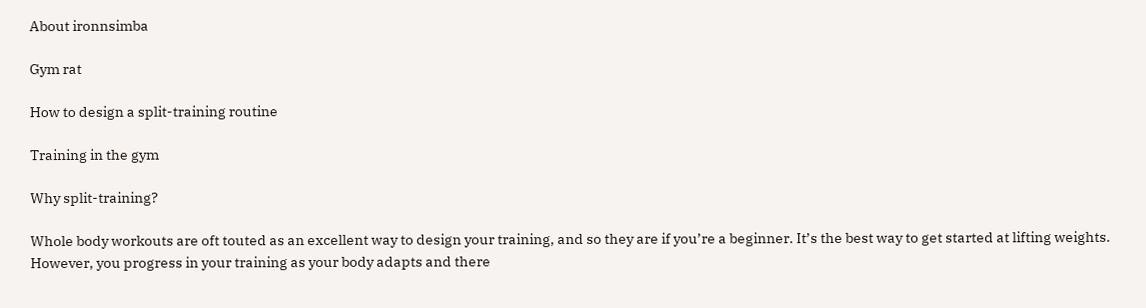About ironnsimba

Gym rat

How to design a split-training routine

Training in the gym

Why split-training?

Whole body workouts are oft touted as an excellent way to design your training, and so they are if you’re a beginner. It’s the best way to get started at lifting weights. However, you progress in your training as your body adapts and there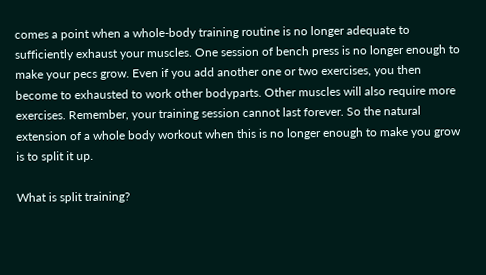comes a point when a whole-body training routine is no longer adequate to sufficiently exhaust your muscles. One session of bench press is no longer enough to make your pecs grow. Even if you add another one or two exercises, you then become to exhausted to work other bodyparts. Other muscles will also require more exercises. Remember, your training session cannot last forever. So the natural extension of a whole body workout when this is no longer enough to make you grow is to split it up.

What is split training?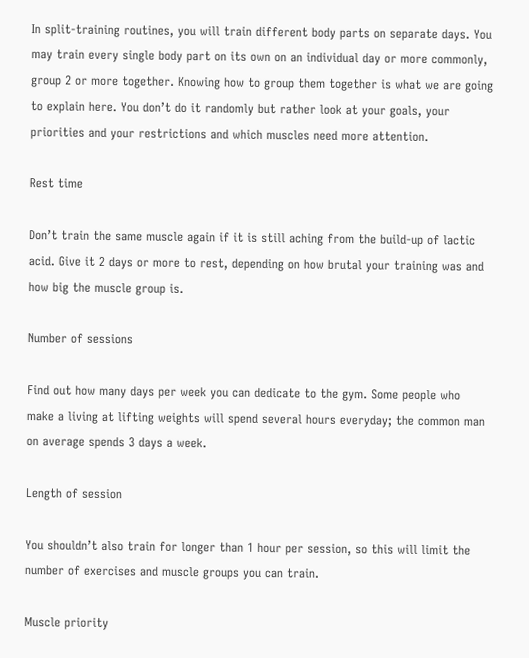In split-training routines, you will train different body parts on separate days. You may train every single body part on its own on an individual day or more commonly, group 2 or more together. Knowing how to group them together is what we are going to explain here. You don’t do it randomly but rather look at your goals, your priorities and your restrictions and which muscles need more attention.

Rest time

Don’t train the same muscle again if it is still aching from the build-up of lactic acid. Give it 2 days or more to rest, depending on how brutal your training was and how big the muscle group is.

Number of sessions

Find out how many days per week you can dedicate to the gym. Some people who make a living at lifting weights will spend several hours everyday; the common man on average spends 3 days a week.

Length of session

You shouldn’t also train for longer than 1 hour per session, so this will limit the number of exercises and muscle groups you can train.

Muscle priority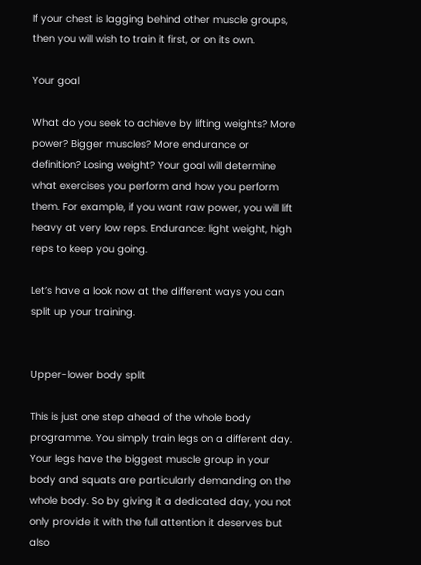If your chest is lagging behind other muscle groups, then you will wish to train it first, or on its own.

Your goal

What do you seek to achieve by lifting weights? More power? Bigger muscles? More endurance or definition? Losing weight? Your goal will determine what exercises you perform and how you perform them. For example, if you want raw power, you will lift heavy at very low reps. Endurance: light weight, high reps to keep you going.

Let’s have a look now at the different ways you can split up your training.


Upper-lower body split

This is just one step ahead of the whole body programme. You simply train legs on a different day. Your legs have the biggest muscle group in your body and squats are particularly demanding on the whole body. So by giving it a dedicated day, you not only provide it with the full attention it deserves but also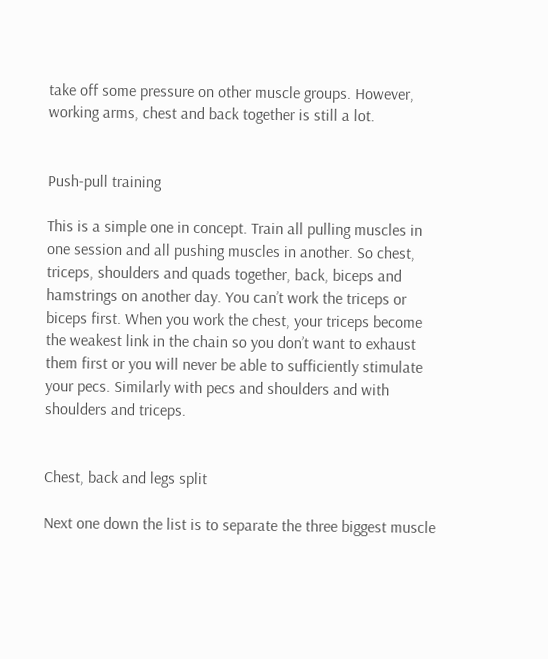take off some pressure on other muscle groups. However, working arms, chest and back together is still a lot.


Push-pull training

This is a simple one in concept. Train all pulling muscles in one session and all pushing muscles in another. So chest, triceps, shoulders and quads together, back, biceps and hamstrings on another day. You can’t work the triceps or biceps first. When you work the chest, your triceps become the weakest link in the chain so you don’t want to exhaust them first or you will never be able to sufficiently stimulate your pecs. Similarly with pecs and shoulders and with shoulders and triceps.


Chest, back and legs split

Next one down the list is to separate the three biggest muscle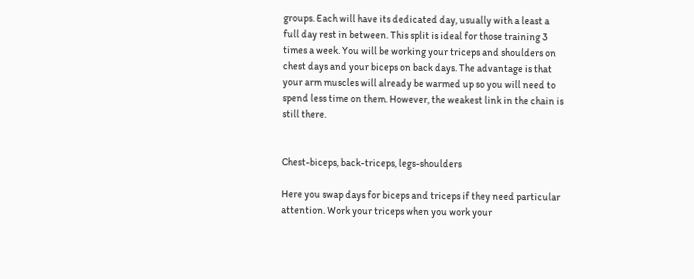groups. Each will have its dedicated day, usually with a least a full day rest in between. This split is ideal for those training 3 times a week. You will be working your triceps and shoulders on chest days and your biceps on back days. The advantage is that your arm muscles will already be warmed up so you will need to spend less time on them. However, the weakest link in the chain is still there.


Chest-biceps, back-triceps, legs-shoulders

Here you swap days for biceps and triceps if they need particular attention. Work your triceps when you work your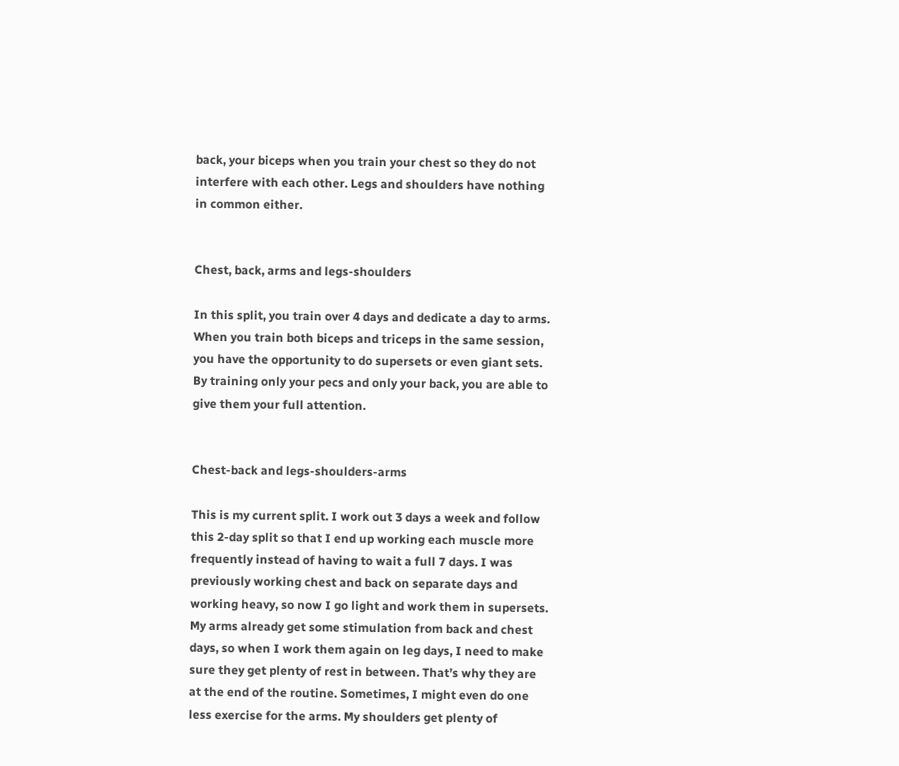back, your biceps when you train your chest so they do not interfere with each other. Legs and shoulders have nothing in common either.


Chest, back, arms and legs-shoulders

In this split, you train over 4 days and dedicate a day to arms. When you train both biceps and triceps in the same session, you have the opportunity to do supersets or even giant sets. By training only your pecs and only your back, you are able to give them your full attention.


Chest-back and legs-shoulders-arms

This is my current split. I work out 3 days a week and follow this 2-day split so that I end up working each muscle more frequently instead of having to wait a full 7 days. I was previously working chest and back on separate days and working heavy, so now I go light and work them in supersets. My arms already get some stimulation from back and chest days, so when I work them again on leg days, I need to make sure they get plenty of rest in between. That’s why they are at the end of the routine. Sometimes, I might even do one less exercise for the arms. My shoulders get plenty of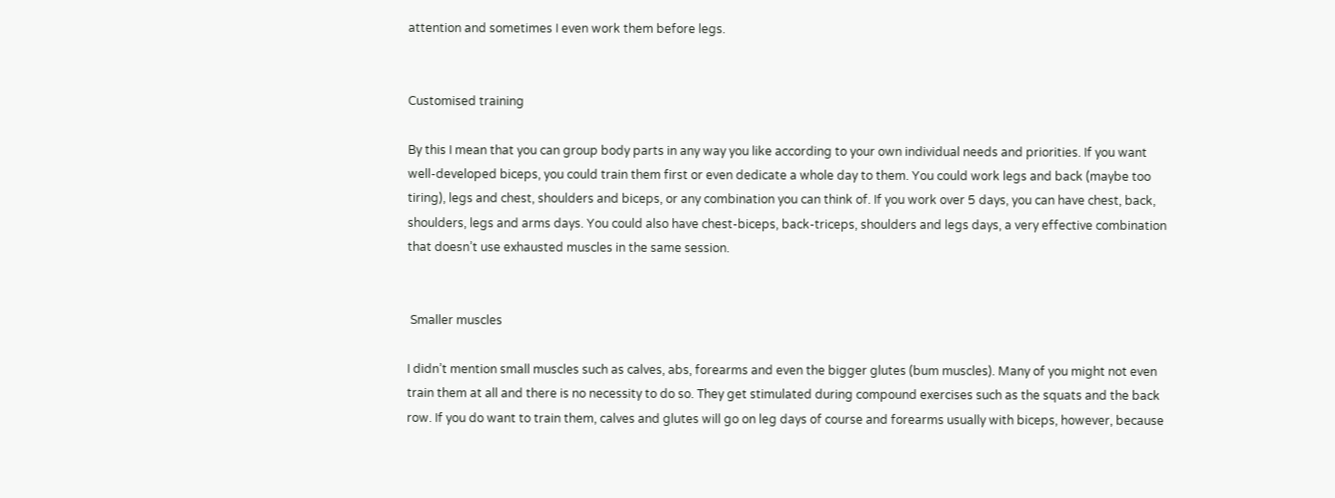attention and sometimes I even work them before legs.


Customised training

By this I mean that you can group body parts in any way you like according to your own individual needs and priorities. If you want well-developed biceps, you could train them first or even dedicate a whole day to them. You could work legs and back (maybe too tiring), legs and chest, shoulders and biceps, or any combination you can think of. If you work over 5 days, you can have chest, back, shoulders, legs and arms days. You could also have chest-biceps, back-triceps, shoulders and legs days, a very effective combination that doesn’t use exhausted muscles in the same session.


 Smaller muscles

I didn’t mention small muscles such as calves, abs, forearms and even the bigger glutes (bum muscles). Many of you might not even train them at all and there is no necessity to do so. They get stimulated during compound exercises such as the squats and the back row. If you do want to train them, calves and glutes will go on leg days of course and forearms usually with biceps, however, because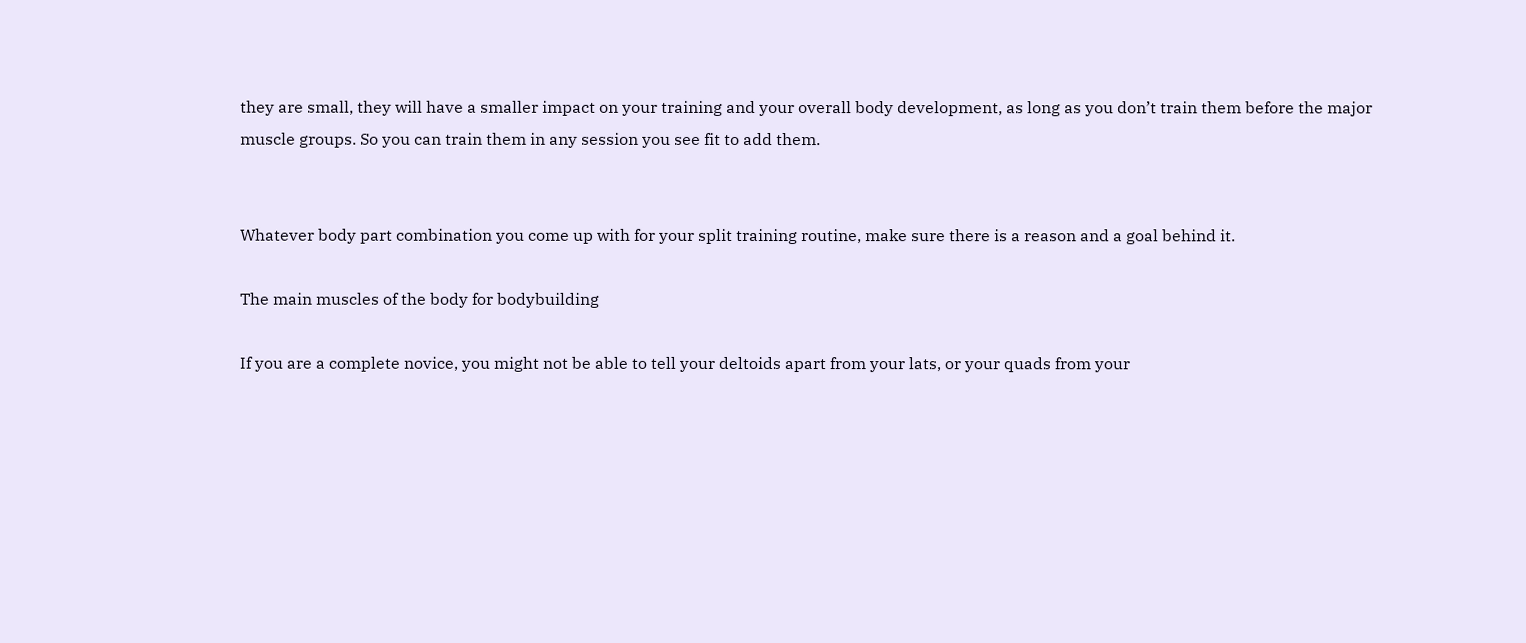they are small, they will have a smaller impact on your training and your overall body development, as long as you don’t train them before the major muscle groups. So you can train them in any session you see fit to add them.


Whatever body part combination you come up with for your split training routine, make sure there is a reason and a goal behind it.

The main muscles of the body for bodybuilding

If you are a complete novice, you might not be able to tell your deltoids apart from your lats, or your quads from your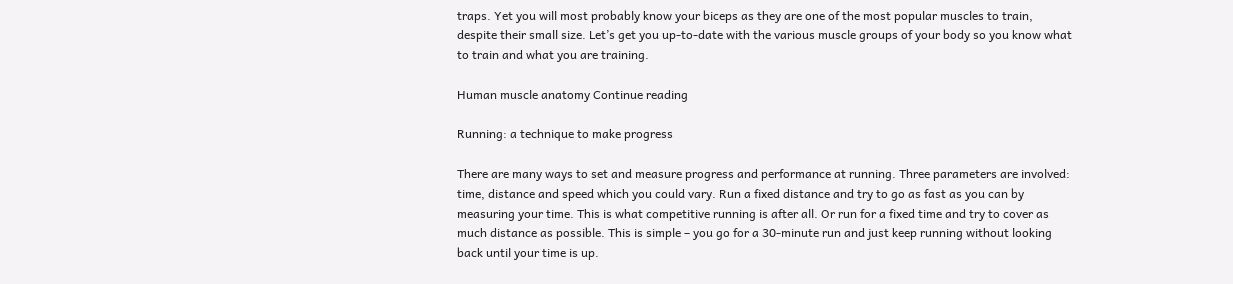traps. Yet you will most probably know your biceps as they are one of the most popular muscles to train, despite their small size. Let’s get you up-to-date with the various muscle groups of your body so you know what to train and what you are training.

Human muscle anatomy Continue reading

Running: a technique to make progress

There are many ways to set and measure progress and performance at running. Three parameters are involved: time, distance and speed which you could vary. Run a fixed distance and try to go as fast as you can by measuring your time. This is what competitive running is after all. Or run for a fixed time and try to cover as much distance as possible. This is simple – you go for a 30-minute run and just keep running without looking back until your time is up.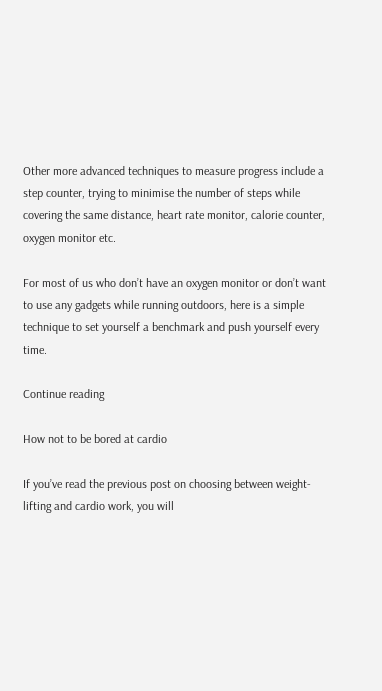Other more advanced techniques to measure progress include a step counter, trying to minimise the number of steps while covering the same distance, heart rate monitor, calorie counter, oxygen monitor etc.

For most of us who don’t have an oxygen monitor or don’t want to use any gadgets while running outdoors, here is a simple technique to set yourself a benchmark and push yourself every time.

Continue reading

How not to be bored at cardio

If you’ve read the previous post on choosing between weight-lifting and cardio work, you will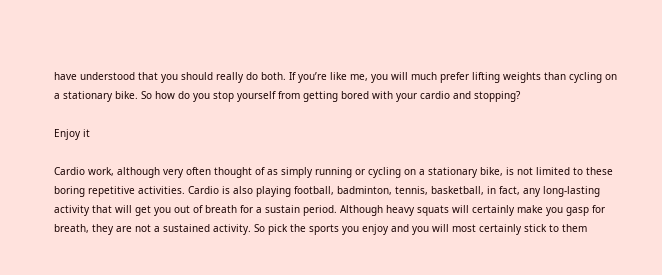have understood that you should really do both. If you’re like me, you will much prefer lifting weights than cycling on a stationary bike. So how do you stop yourself from getting bored with your cardio and stopping?

Enjoy it

Cardio work, although very often thought of as simply running or cycling on a stationary bike, is not limited to these boring repetitive activities. Cardio is also playing football, badminton, tennis, basketball, in fact, any long-lasting activity that will get you out of breath for a sustain period. Although heavy squats will certainly make you gasp for breath, they are not a sustained activity. So pick the sports you enjoy and you will most certainly stick to them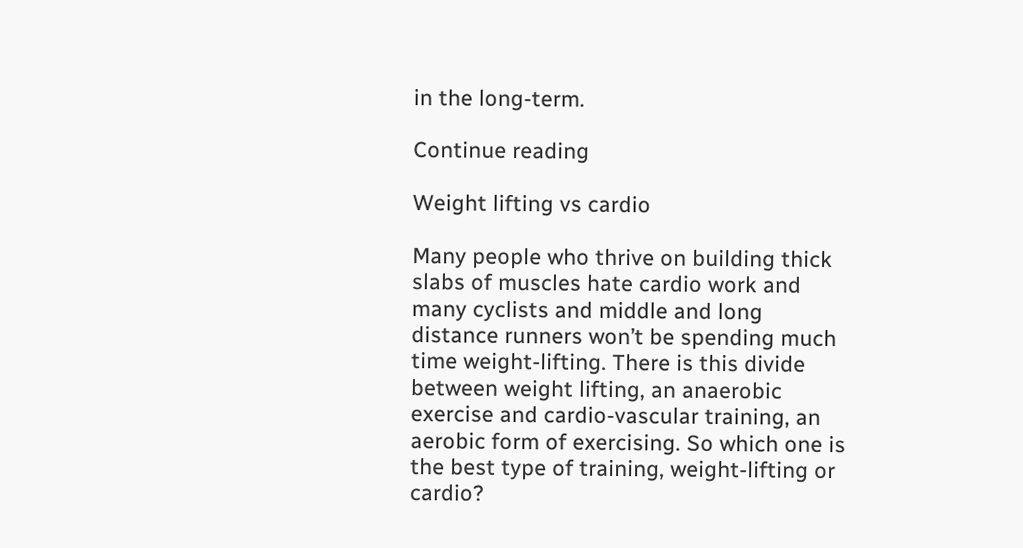in the long-term.

Continue reading

Weight lifting vs cardio

Many people who thrive on building thick slabs of muscles hate cardio work and many cyclists and middle and long distance runners won’t be spending much time weight-lifting. There is this divide between weight lifting, an anaerobic exercise and cardio-vascular training, an aerobic form of exercising. So which one is the best type of training, weight-lifting or cardio?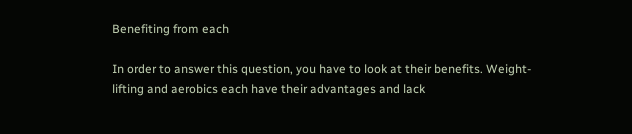Benefiting from each

In order to answer this question, you have to look at their benefits. Weight-lifting and aerobics each have their advantages and lack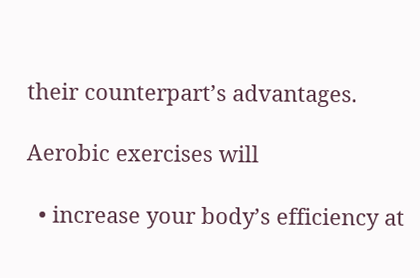their counterpart’s advantages.

Aerobic exercises will

  • increase your body’s efficiency at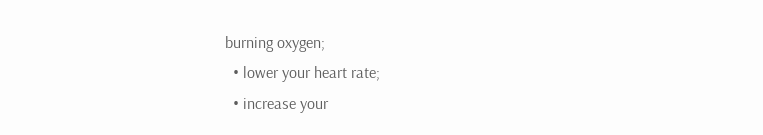burning oxygen;
  • lower your heart rate;
  • increase your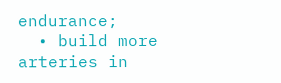endurance;
  • build more arteries in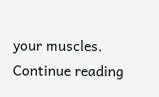your muscles. Continue reading